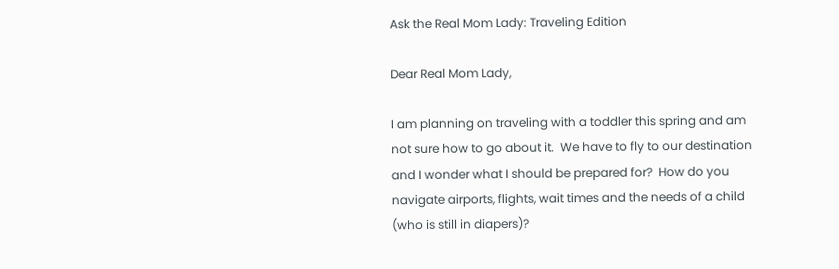Ask the Real Mom Lady: Traveling Edition

Dear Real Mom Lady,

I am planning on traveling with a toddler this spring and am not sure how to go about it.  We have to fly to our destination and I wonder what I should be prepared for?  How do you navigate airports, flights, wait times and the needs of a child (who is still in diapers)?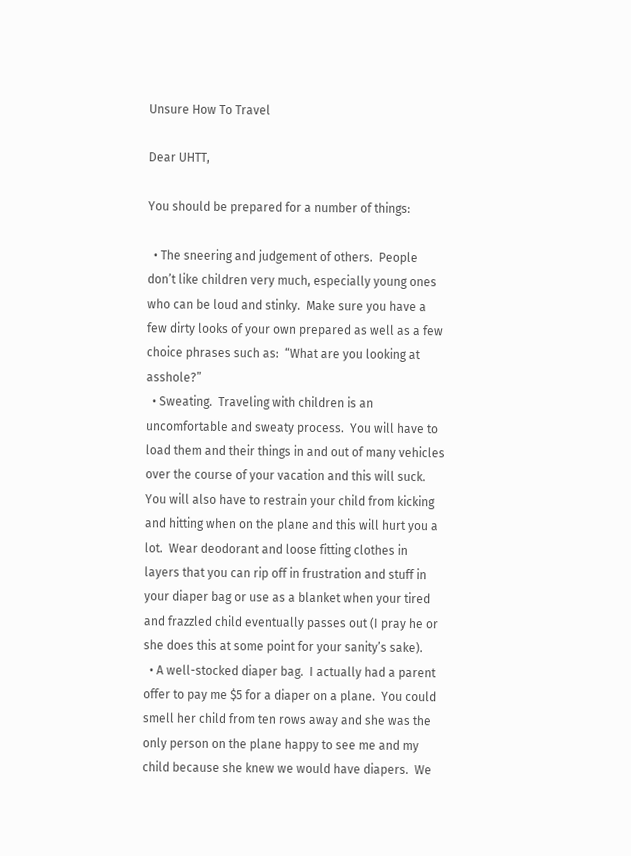Unsure How To Travel

Dear UHTT,

You should be prepared for a number of things:

  • The sneering and judgement of others.  People don’t like children very much, especially young ones who can be loud and stinky.  Make sure you have a few dirty looks of your own prepared as well as a few choice phrases such as:  “What are you looking at asshole?”
  • Sweating.  Traveling with children is an uncomfortable and sweaty process.  You will have to load them and their things in and out of many vehicles over the course of your vacation and this will suck.  You will also have to restrain your child from kicking and hitting when on the plane and this will hurt you a lot.  Wear deodorant and loose fitting clothes in layers that you can rip off in frustration and stuff in your diaper bag or use as a blanket when your tired and frazzled child eventually passes out (I pray he or she does this at some point for your sanity’s sake).
  • A well-stocked diaper bag.  I actually had a parent offer to pay me $5 for a diaper on a plane.  You could smell her child from ten rows away and she was the only person on the plane happy to see me and my child because she knew we would have diapers.  We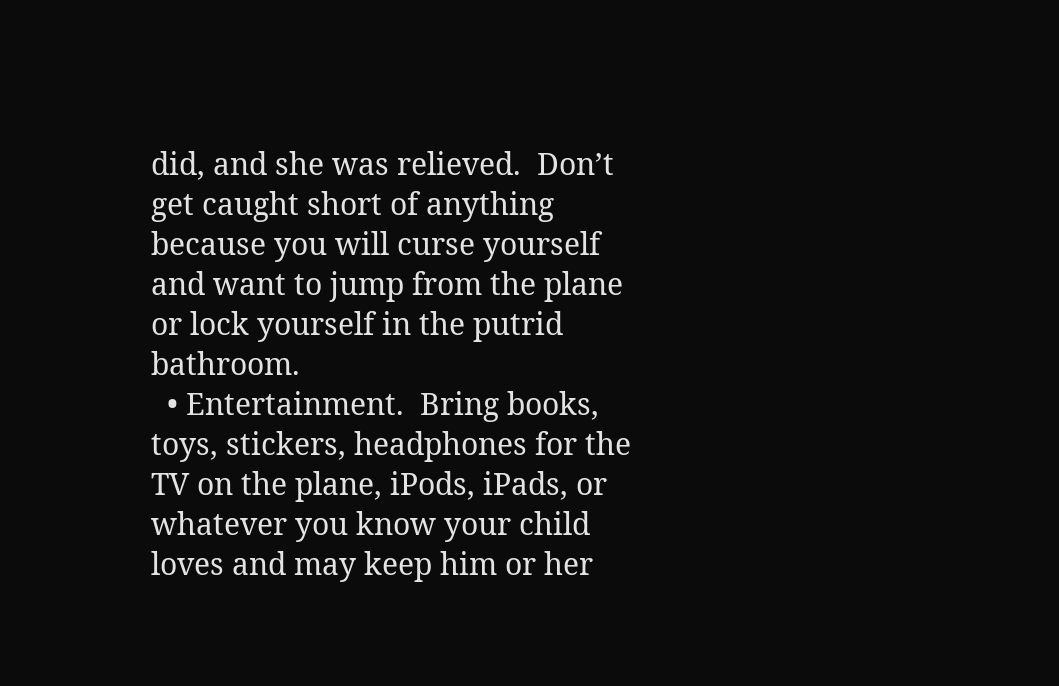did, and she was relieved.  Don’t get caught short of anything because you will curse yourself and want to jump from the plane or lock yourself in the putrid bathroom.
  • Entertainment.  Bring books, toys, stickers, headphones for the TV on the plane, iPods, iPads, or whatever you know your child loves and may keep him or her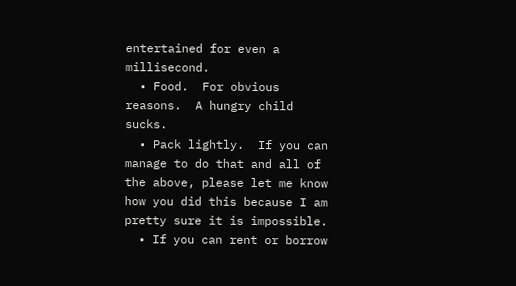entertained for even a millisecond.
  • Food.  For obvious reasons.  A hungry child sucks.
  • Pack lightly.  If you can manage to do that and all of the above, please let me know how you did this because I am pretty sure it is impossible.
  • If you can rent or borrow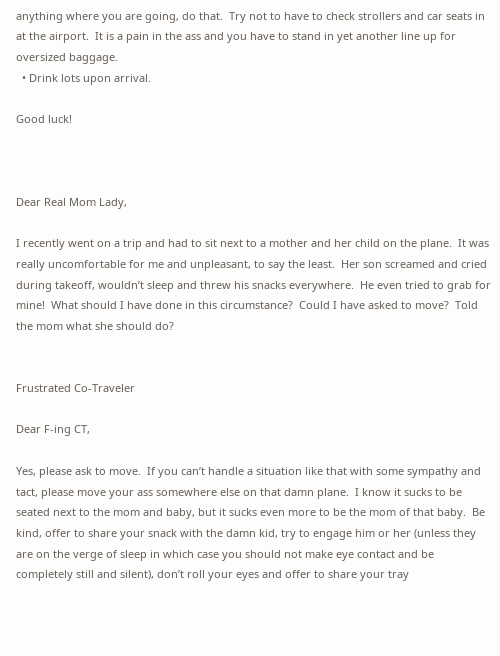anything where you are going, do that.  Try not to have to check strollers and car seats in at the airport.  It is a pain in the ass and you have to stand in yet another line up for oversized baggage.
  • Drink lots upon arrival.

Good luck!



Dear Real Mom Lady,

I recently went on a trip and had to sit next to a mother and her child on the plane.  It was really uncomfortable for me and unpleasant, to say the least.  Her son screamed and cried during takeoff, wouldn’t sleep and threw his snacks everywhere.  He even tried to grab for mine!  What should I have done in this circumstance?  Could I have asked to move?  Told the mom what she should do?


Frustrated Co-Traveler

Dear F-ing CT,

Yes, please ask to move.  If you can’t handle a situation like that with some sympathy and tact, please move your ass somewhere else on that damn plane.  I know it sucks to be seated next to the mom and baby, but it sucks even more to be the mom of that baby.  Be kind, offer to share your snack with the damn kid, try to engage him or her (unless they are on the verge of sleep in which case you should not make eye contact and be completely still and silent), don’t roll your eyes and offer to share your tray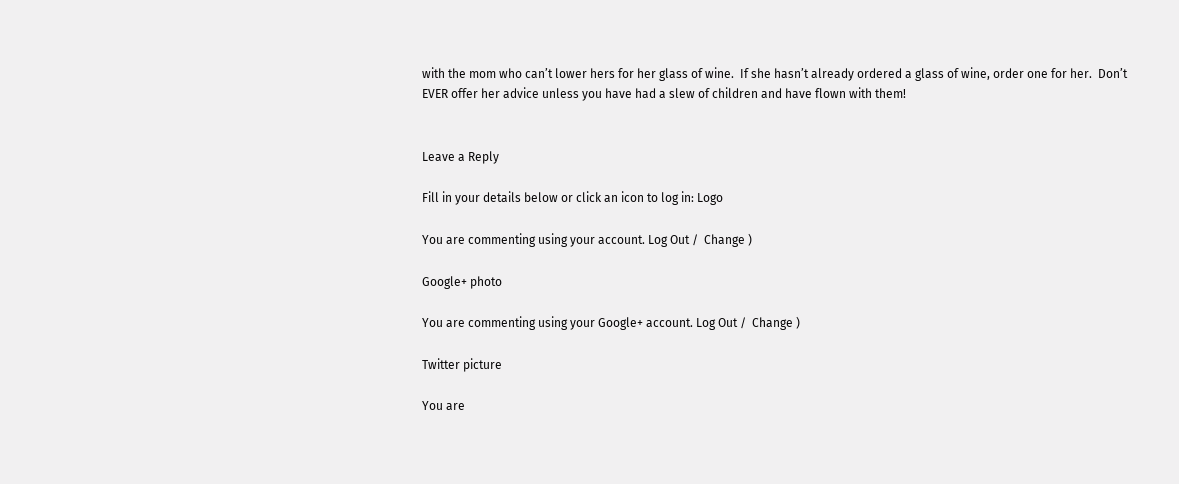with the mom who can’t lower hers for her glass of wine.  If she hasn’t already ordered a glass of wine, order one for her.  Don’t EVER offer her advice unless you have had a slew of children and have flown with them!


Leave a Reply

Fill in your details below or click an icon to log in: Logo

You are commenting using your account. Log Out /  Change )

Google+ photo

You are commenting using your Google+ account. Log Out /  Change )

Twitter picture

You are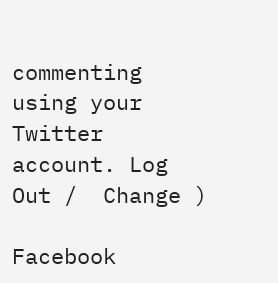commenting using your Twitter account. Log Out /  Change )

Facebook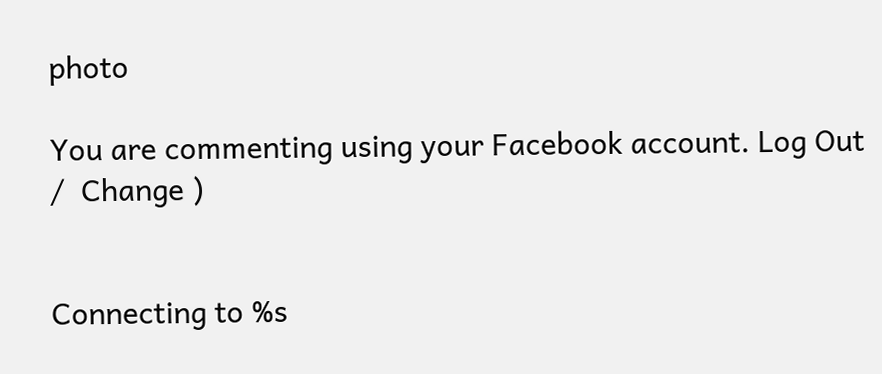photo

You are commenting using your Facebook account. Log Out /  Change )


Connecting to %s